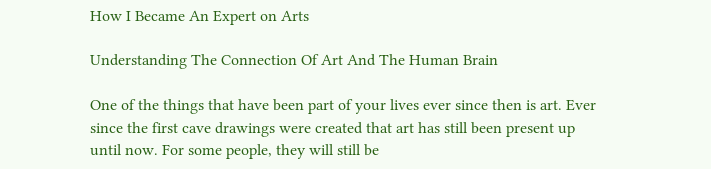How I Became An Expert on Arts

Understanding The Connection Of Art And The Human Brain

One of the things that have been part of your lives ever since then is art. Ever since the first cave drawings were created that art has still been present up until now. For some people, they will still be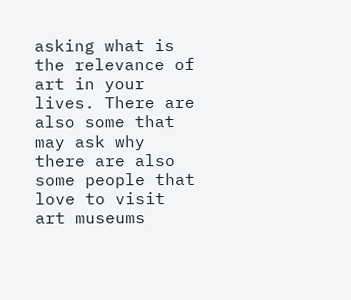asking what is the relevance of art in your lives. There are also some that may ask why there are also some people that love to visit art museums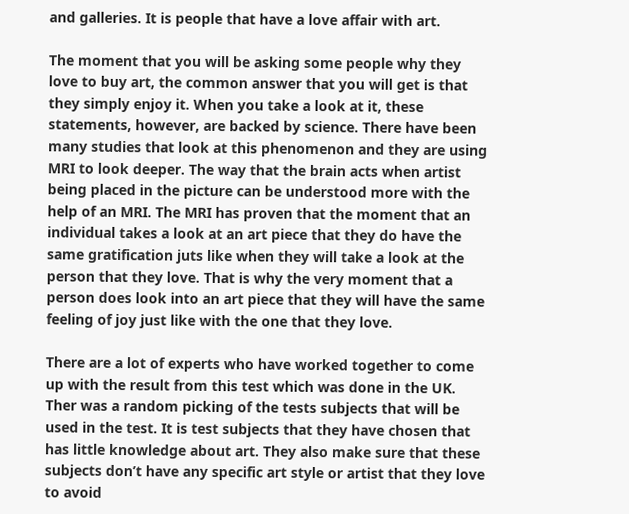and galleries. It is people that have a love affair with art.

The moment that you will be asking some people why they love to buy art, the common answer that you will get is that they simply enjoy it. When you take a look at it, these statements, however, are backed by science. There have been many studies that look at this phenomenon and they are using MRI to look deeper. The way that the brain acts when artist being placed in the picture can be understood more with the help of an MRI. The MRI has proven that the moment that an individual takes a look at an art piece that they do have the same gratification juts like when they will take a look at the person that they love. That is why the very moment that a person does look into an art piece that they will have the same feeling of joy just like with the one that they love.

There are a lot of experts who have worked together to come up with the result from this test which was done in the UK. Ther was a random picking of the tests subjects that will be used in the test. It is test subjects that they have chosen that has little knowledge about art. They also make sure that these subjects don’t have any specific art style or artist that they love to avoid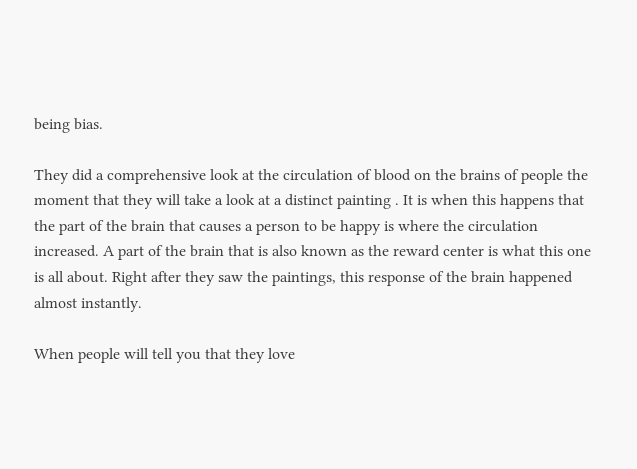being bias.

They did a comprehensive look at the circulation of blood on the brains of people the moment that they will take a look at a distinct painting . It is when this happens that the part of the brain that causes a person to be happy is where the circulation increased. A part of the brain that is also known as the reward center is what this one is all about. Right after they saw the paintings, this response of the brain happened almost instantly.

When people will tell you that they love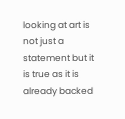looking at art is not just a statement but it is true as it is already backed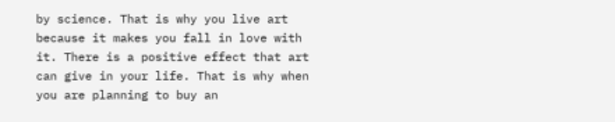by science. That is why you live art because it makes you fall in love with it. There is a positive effect that art can give in your life. That is why when you are planning to buy an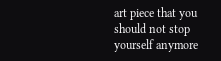art piece that you should not stop yourself anymore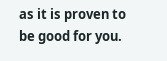as it is proven to be good for you.